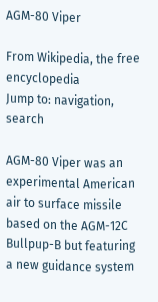AGM-80 Viper

From Wikipedia, the free encyclopedia
Jump to: navigation, search

AGM-80 Viper was an experimental American air to surface missile based on the AGM-12C Bullpup-B but featuring a new guidance system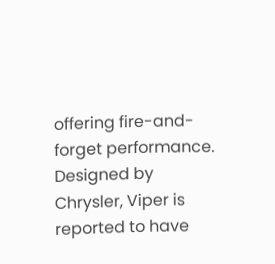offering fire-and-forget performance. Designed by Chrysler, Viper is reported to have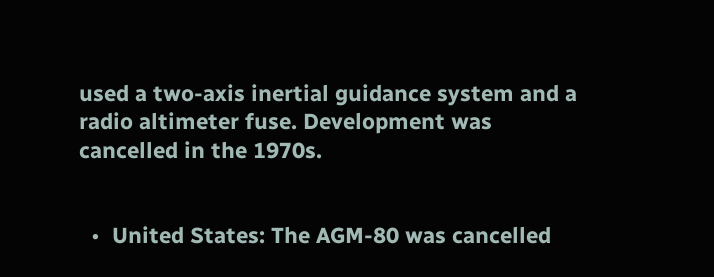used a two-axis inertial guidance system and a radio altimeter fuse. Development was cancelled in the 1970s.


  •  United States: The AGM-80 was cancelled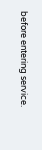before entering service.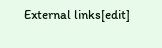External links[edit]